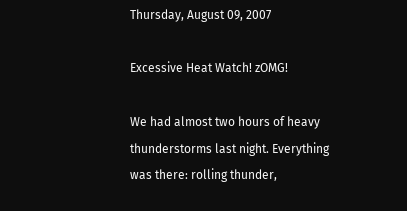Thursday, August 09, 2007

Excessive Heat Watch! zOMG!

We had almost two hours of heavy thunderstorms last night. Everything was there: rolling thunder,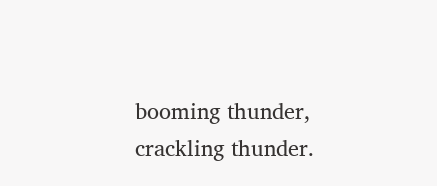booming thunder, crackling thunder.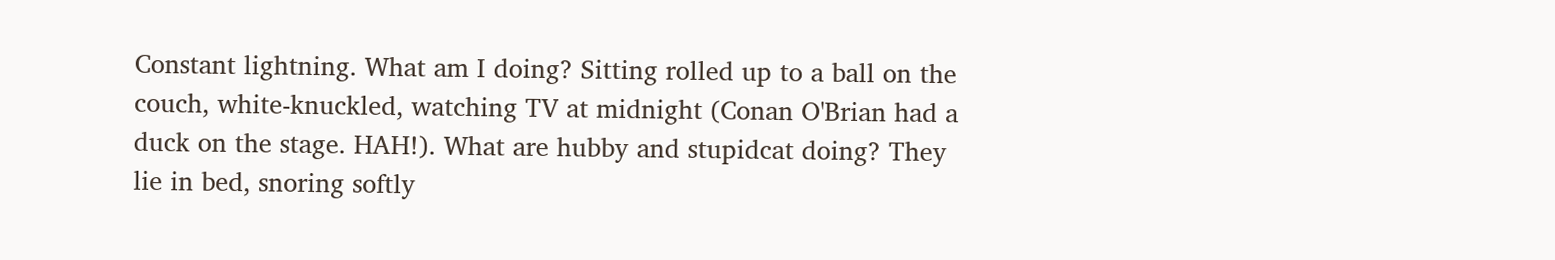Constant lightning. What am I doing? Sitting rolled up to a ball on the couch, white-knuckled, watching TV at midnight (Conan O'Brian had a duck on the stage. HAH!). What are hubby and stupidcat doing? They lie in bed, snoring softly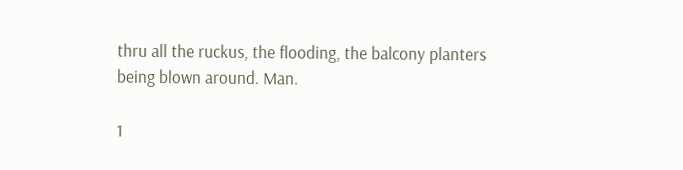thru all the ruckus, the flooding, the balcony planters being blown around. Man.

1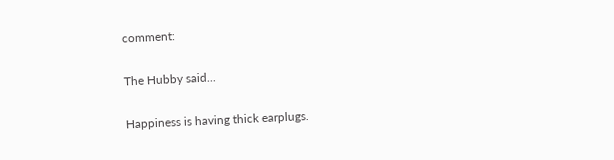comment:

The Hubby said...

Happiness is having thick earplugs.